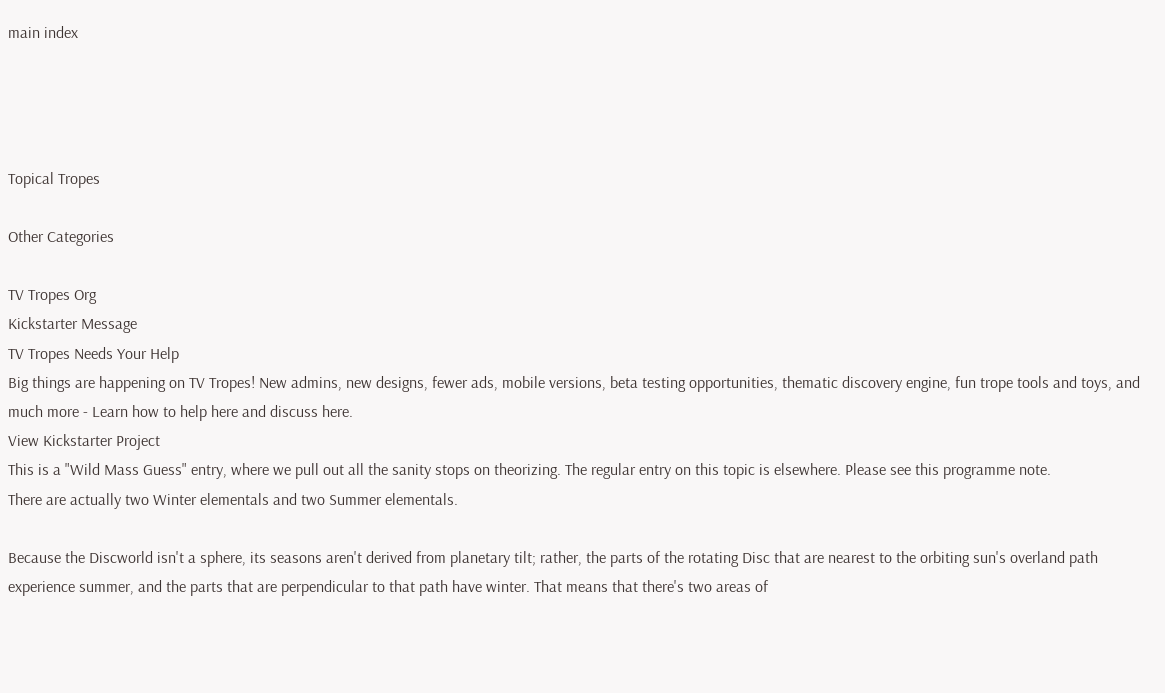main index




Topical Tropes

Other Categories

TV Tropes Org
Kickstarter Message
TV Tropes Needs Your Help
Big things are happening on TV Tropes! New admins, new designs, fewer ads, mobile versions, beta testing opportunities, thematic discovery engine, fun trope tools and toys, and much more - Learn how to help here and discuss here.
View Kickstarter Project
This is a "Wild Mass Guess" entry, where we pull out all the sanity stops on theorizing. The regular entry on this topic is elsewhere. Please see this programme note.
There are actually two Winter elementals and two Summer elementals.

Because the Discworld isn't a sphere, its seasons aren't derived from planetary tilt; rather, the parts of the rotating Disc that are nearest to the orbiting sun's overland path experience summer, and the parts that are perpendicular to that path have winter. That means that there's two areas of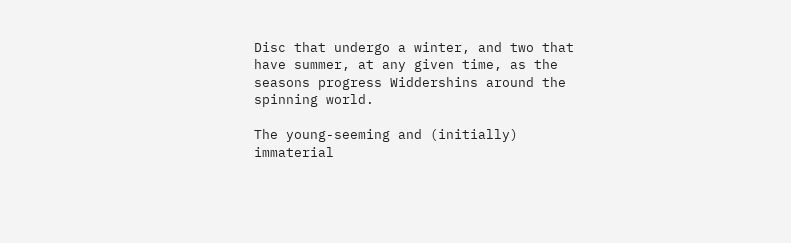Disc that undergo a winter, and two that have summer, at any given time, as the seasons progress Widdershins around the spinning world.

The young-seeming and (initially) immaterial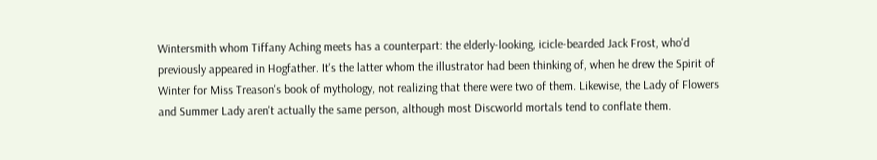Wintersmith whom Tiffany Aching meets has a counterpart: the elderly-looking, icicle-bearded Jack Frost, who'd previously appeared in Hogfather. It's the latter whom the illustrator had been thinking of, when he drew the Spirit of Winter for Miss Treason's book of mythology, not realizing that there were two of them. Likewise, the Lady of Flowers and Summer Lady aren't actually the same person, although most Discworld mortals tend to conflate them.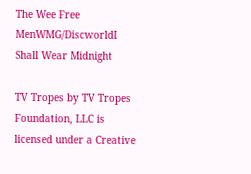The Wee Free MenWMG/DiscworldI Shall Wear Midnight

TV Tropes by TV Tropes Foundation, LLC is licensed under a Creative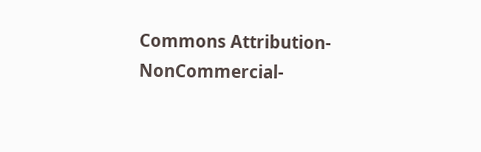Commons Attribution-NonCommercial-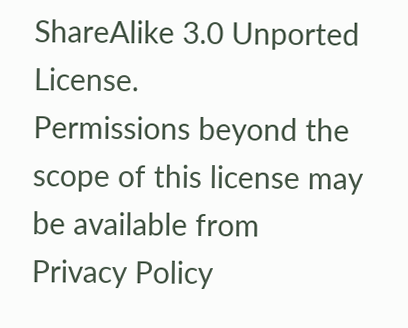ShareAlike 3.0 Unported License.
Permissions beyond the scope of this license may be available from
Privacy Policy